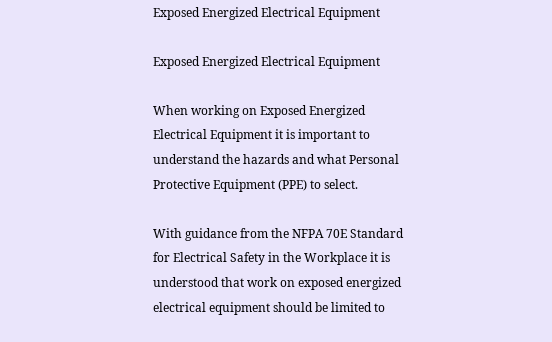Exposed Energized Electrical Equipment

Exposed Energized Electrical Equipment

When working on Exposed Energized Electrical Equipment it is important to understand the hazards and what Personal Protective Equipment (PPE) to select.

With guidance from the NFPA 70E Standard for Electrical Safety in the Workplace it is understood that work on exposed energized electrical equipment should be limited to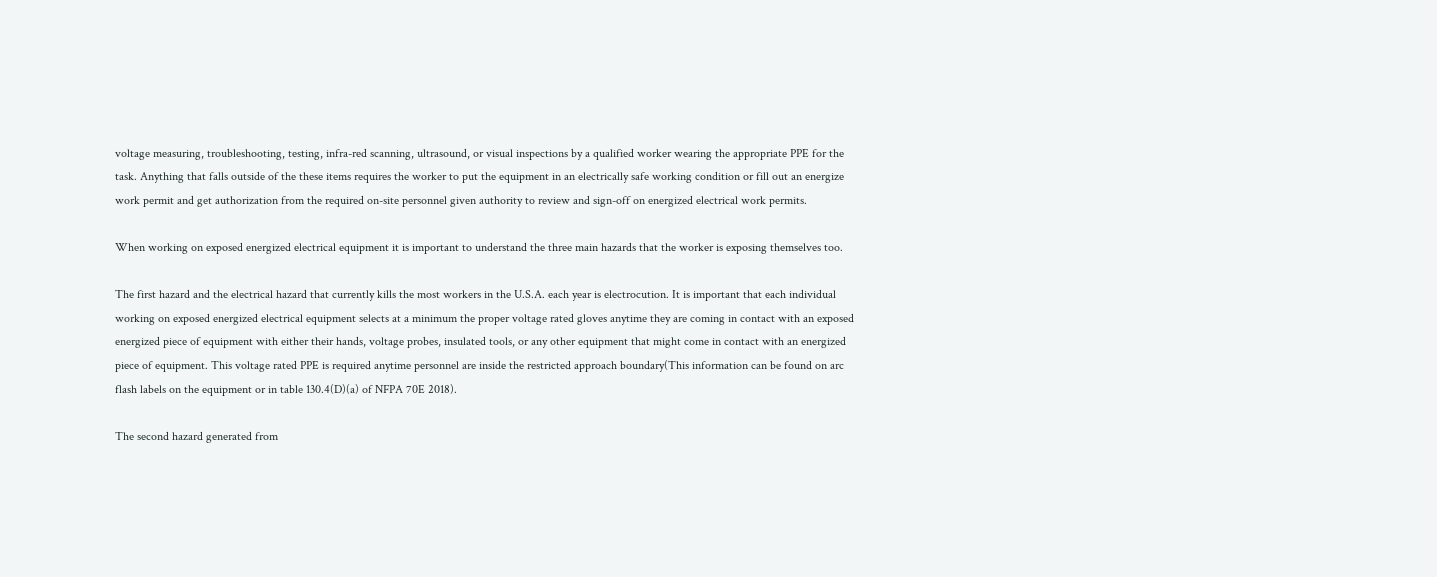voltage measuring, troubleshooting, testing, infra-red scanning, ultrasound, or visual inspections by a qualified worker wearing the appropriate PPE for the task. Anything that falls outside of the these items requires the worker to put the equipment in an electrically safe working condition or fill out an energize work permit and get authorization from the required on-site personnel given authority to review and sign-off on energized electrical work permits.

When working on exposed energized electrical equipment it is important to understand the three main hazards that the worker is exposing themselves too.

The first hazard and the electrical hazard that currently kills the most workers in the U.S.A. each year is electrocution. It is important that each individual working on exposed energized electrical equipment selects at a minimum the proper voltage rated gloves anytime they are coming in contact with an exposed energized piece of equipment with either their hands, voltage probes, insulated tools, or any other equipment that might come in contact with an energized piece of equipment. This voltage rated PPE is required anytime personnel are inside the restricted approach boundary(This information can be found on arc flash labels on the equipment or in table 130.4(D)(a) of NFPA 70E 2018).

The second hazard generated from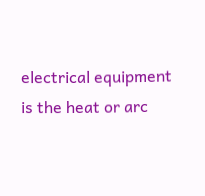electrical equipment is the heat or arc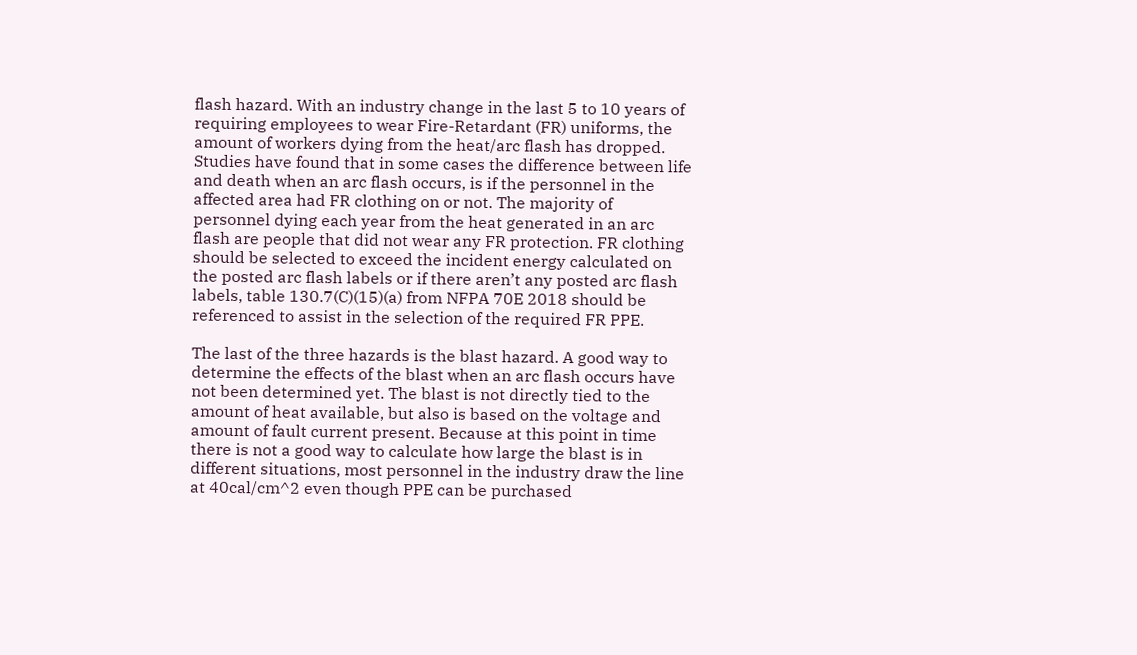flash hazard. With an industry change in the last 5 to 10 years of requiring employees to wear Fire-Retardant (FR) uniforms, the amount of workers dying from the heat/arc flash has dropped. Studies have found that in some cases the difference between life and death when an arc flash occurs, is if the personnel in the affected area had FR clothing on or not. The majority of personnel dying each year from the heat generated in an arc flash are people that did not wear any FR protection. FR clothing should be selected to exceed the incident energy calculated on the posted arc flash labels or if there aren’t any posted arc flash labels, table 130.7(C)(15)(a) from NFPA 70E 2018 should be referenced to assist in the selection of the required FR PPE.

The last of the three hazards is the blast hazard. A good way to determine the effects of the blast when an arc flash occurs have not been determined yet. The blast is not directly tied to the amount of heat available, but also is based on the voltage and amount of fault current present. Because at this point in time there is not a good way to calculate how large the blast is in different situations, most personnel in the industry draw the line at 40cal/cm^2 even though PPE can be purchased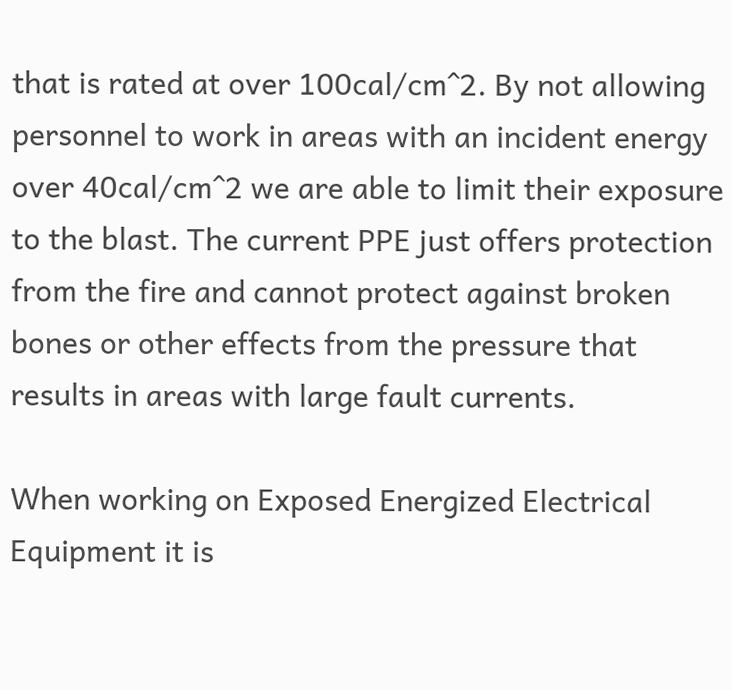that is rated at over 100cal/cm^2. By not allowing personnel to work in areas with an incident energy over 40cal/cm^2 we are able to limit their exposure to the blast. The current PPE just offers protection from the fire and cannot protect against broken bones or other effects from the pressure that results in areas with large fault currents.

When working on Exposed Energized Electrical Equipment it is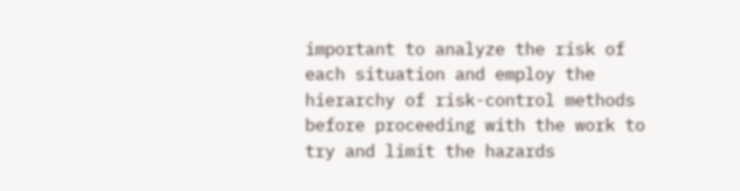important to analyze the risk of each situation and employ the hierarchy of risk-control methods before proceeding with the work to try and limit the hazards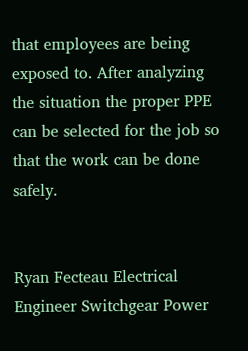that employees are being exposed to. After analyzing the situation the proper PPE can be selected for the job so that the work can be done safely.


Ryan Fecteau Electrical Engineer Switchgear Power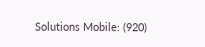Solutions Mobile: (920)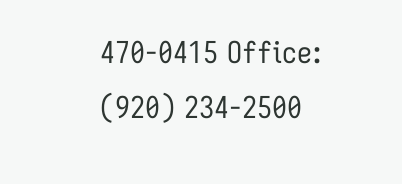470-0415 Office: (920) 234-2500